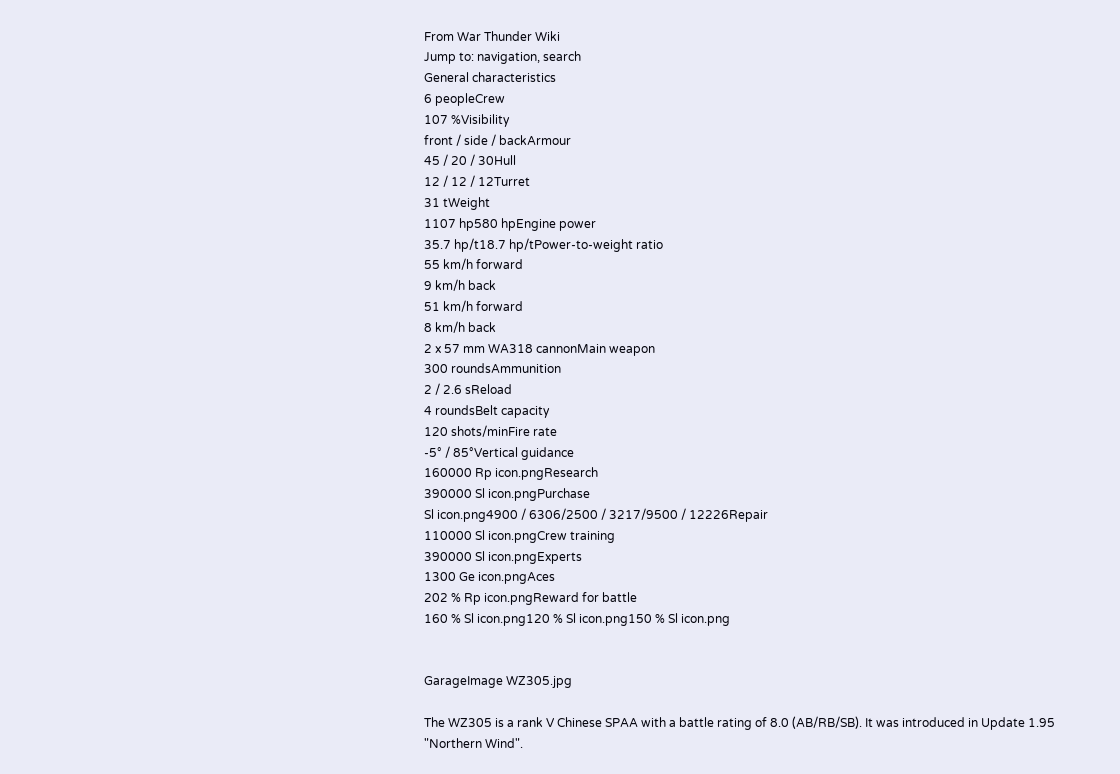From War Thunder Wiki
Jump to: navigation, search
General characteristics
6 peopleCrew
107 %Visibility
front / side / backArmour
45 / 20 / 30Hull
12 / 12 / 12Turret
31 tWeight
1107 hp580 hpEngine power
35.7 hp/t18.7 hp/tPower-to-weight ratio
55 km/h forward
9 km/h back
51 km/h forward
8 km/h back
2 x 57 mm WA318 cannonMain weapon
300 roundsAmmunition
2 / 2.6 sReload
4 roundsBelt capacity
120 shots/minFire rate
-5° / 85°Vertical guidance
160000 Rp icon.pngResearch
390000 Sl icon.pngPurchase
Sl icon.png4900 / 6306/2500 / 3217/9500 / 12226Repair
110000 Sl icon.pngCrew training
390000 Sl icon.pngExperts
1300 Ge icon.pngAces
202 % Rp icon.pngReward for battle
160 % Sl icon.png120 % Sl icon.png150 % Sl icon.png


GarageImage WZ305.jpg

The WZ305 is a rank V Chinese SPAA with a battle rating of 8.0 (AB/RB/SB). It was introduced in Update 1.95 "Northern Wind".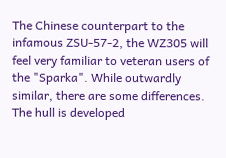The Chinese counterpart to the infamous ZSU-57-2, the WZ305 will feel very familiar to veteran users of the "Sparka". While outwardly similar, there are some differences. The hull is developed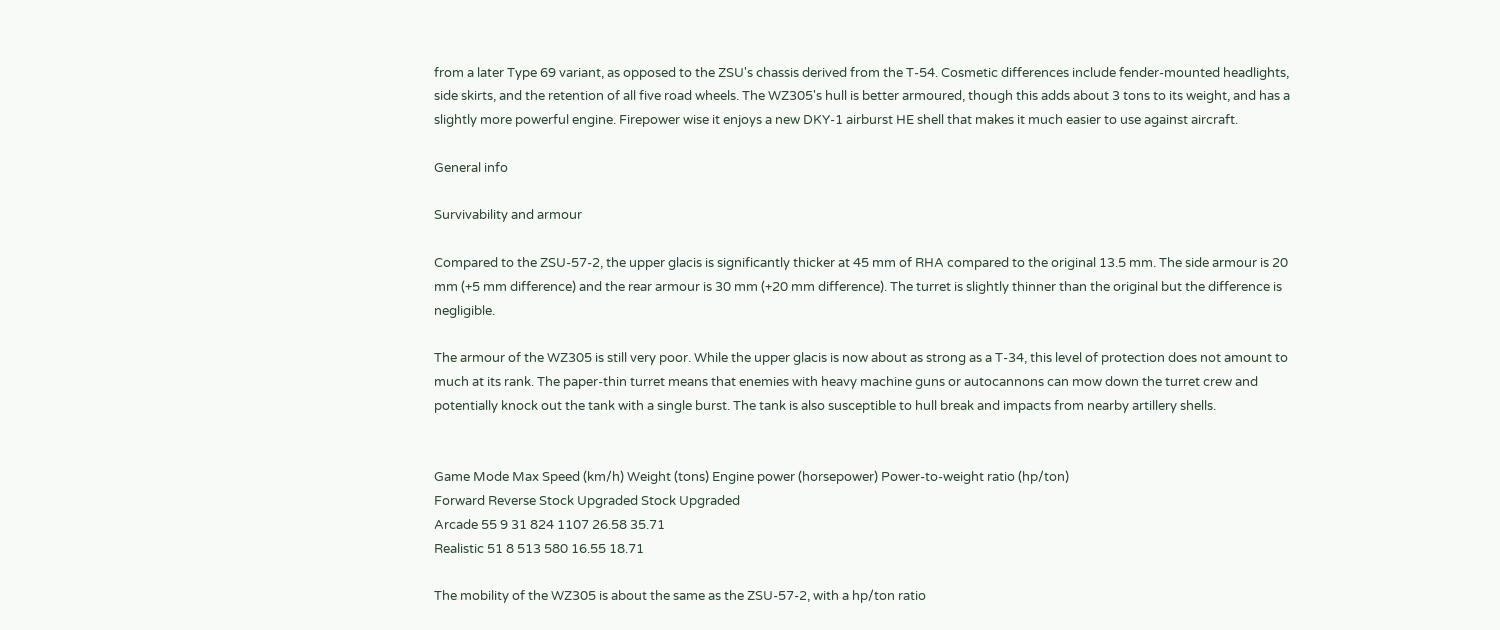from a later Type 69 variant, as opposed to the ZSU's chassis derived from the T-54. Cosmetic differences include fender-mounted headlights, side skirts, and the retention of all five road wheels. The WZ305's hull is better armoured, though this adds about 3 tons to its weight, and has a slightly more powerful engine. Firepower wise it enjoys a new DKY-1 airburst HE shell that makes it much easier to use against aircraft.

General info

Survivability and armour

Compared to the ZSU-57-2, the upper glacis is significantly thicker at 45 mm of RHA compared to the original 13.5 mm. The side armour is 20 mm (+5 mm difference) and the rear armour is 30 mm (+20 mm difference). The turret is slightly thinner than the original but the difference is negligible.

The armour of the WZ305 is still very poor. While the upper glacis is now about as strong as a T-34, this level of protection does not amount to much at its rank. The paper-thin turret means that enemies with heavy machine guns or autocannons can mow down the turret crew and potentially knock out the tank with a single burst. The tank is also susceptible to hull break and impacts from nearby artillery shells.


Game Mode Max Speed (km/h) Weight (tons) Engine power (horsepower) Power-to-weight ratio (hp/ton)
Forward Reverse Stock Upgraded Stock Upgraded
Arcade 55 9 31 824 1107 26.58 35.71
Realistic 51 8 513 580 16.55 18.71

The mobility of the WZ305 is about the same as the ZSU-57-2, with a hp/ton ratio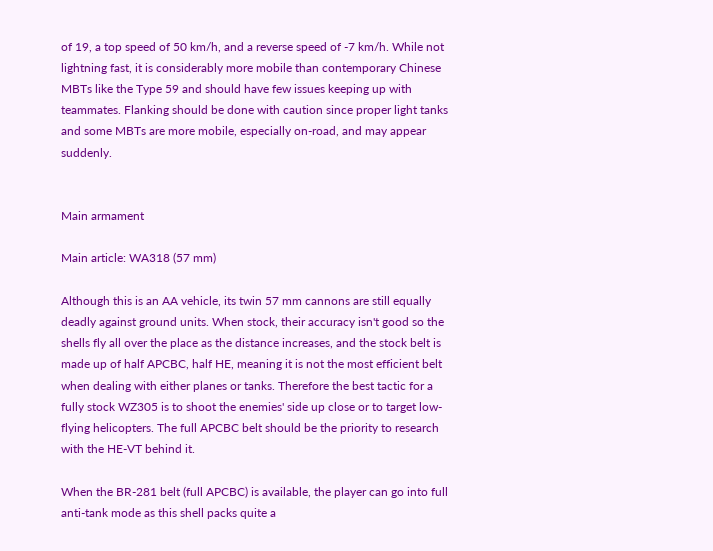of 19, a top speed of 50 km/h, and a reverse speed of -7 km/h. While not lightning fast, it is considerably more mobile than contemporary Chinese MBTs like the Type 59 and should have few issues keeping up with teammates. Flanking should be done with caution since proper light tanks and some MBTs are more mobile, especially on-road, and may appear suddenly.


Main armament

Main article: WA318 (57 mm)

Although this is an AA vehicle, its twin 57 mm cannons are still equally deadly against ground units. When stock, their accuracy isn't good so the shells fly all over the place as the distance increases, and the stock belt is made up of half APCBC, half HE, meaning it is not the most efficient belt when dealing with either planes or tanks. Therefore the best tactic for a fully stock WZ305 is to shoot the enemies' side up close or to target low-flying helicopters. The full APCBC belt should be the priority to research with the HE-VT behind it.

When the BR-281 belt (full APCBC) is available, the player can go into full anti-tank mode as this shell packs quite a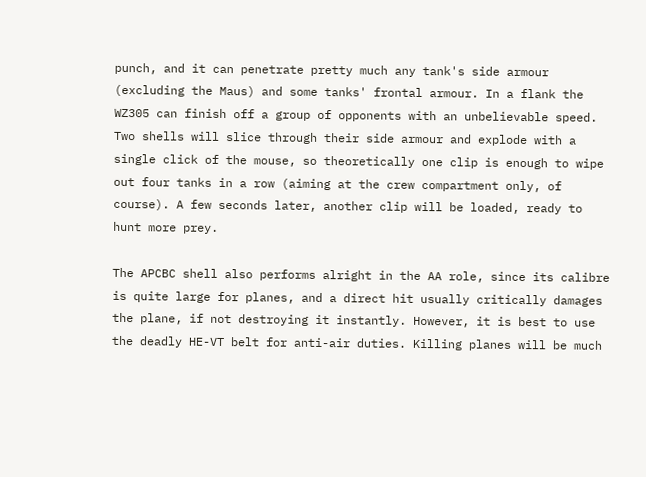punch, and it can penetrate pretty much any tank's side armour (excluding the Maus) and some tanks' frontal armour. In a flank the WZ305 can finish off a group of opponents with an unbelievable speed. Two shells will slice through their side armour and explode with a single click of the mouse, so theoretically one clip is enough to wipe out four tanks in a row (aiming at the crew compartment only, of course). A few seconds later, another clip will be loaded, ready to hunt more prey.

The APCBC shell also performs alright in the AA role, since its calibre is quite large for planes, and a direct hit usually critically damages the plane, if not destroying it instantly. However, it is best to use the deadly HE-VT belt for anti-air duties. Killing planes will be much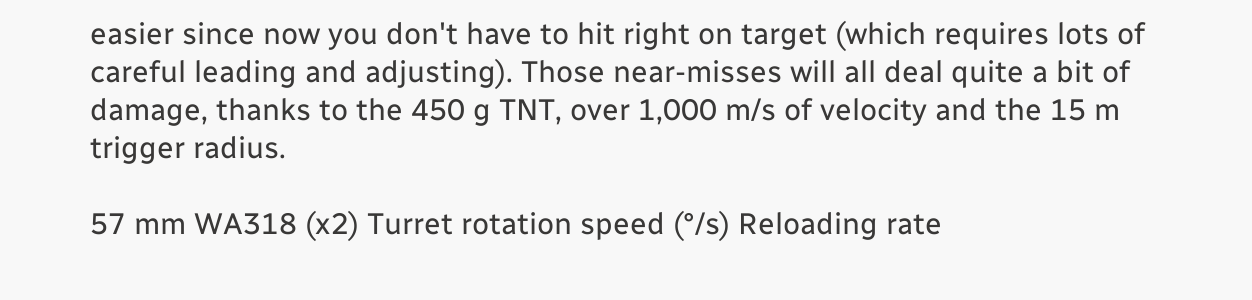easier since now you don't have to hit right on target (which requires lots of careful leading and adjusting). Those near-misses will all deal quite a bit of damage, thanks to the 450 g TNT, over 1,000 m/s of velocity and the 15 m trigger radius.

57 mm WA318 (x2) Turret rotation speed (°/s) Reloading rate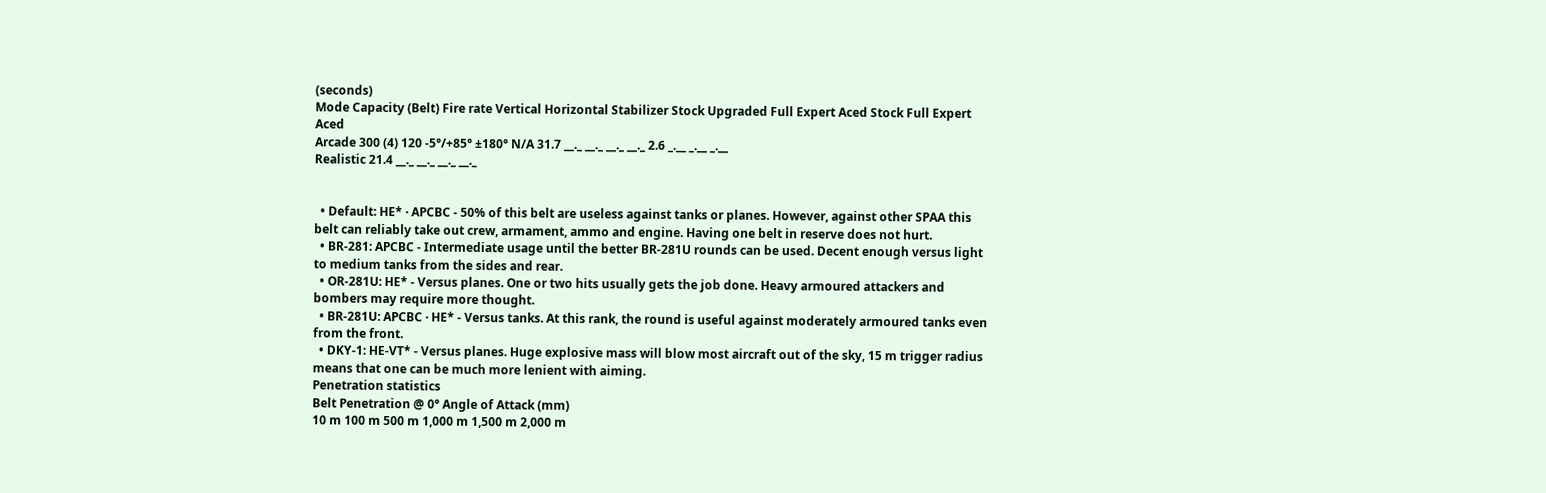(seconds)
Mode Capacity (Belt) Fire rate Vertical Horizontal Stabilizer Stock Upgraded Full Expert Aced Stock Full Expert Aced
Arcade 300 (4) 120 -5°/+85° ±180° N/A 31.7 __._ __._ __._ __._ 2.6 _.__ _.__ _.__
Realistic 21.4 __._ __._ __._ __._


  • Default: HE* · APCBC - 50% of this belt are useless against tanks or planes. However, against other SPAA this belt can reliably take out crew, armament, ammo and engine. Having one belt in reserve does not hurt.
  • BR-281: APCBC - Intermediate usage until the better BR-281U rounds can be used. Decent enough versus light to medium tanks from the sides and rear.
  • OR-281U: HE* - Versus planes. One or two hits usually gets the job done. Heavy armoured attackers and bombers may require more thought.
  • BR-281U: APCBC · HE* - Versus tanks. At this rank, the round is useful against moderately armoured tanks even from the front.
  • DKY-1: HE-VT* - Versus planes. Huge explosive mass will blow most aircraft out of the sky, 15 m trigger radius means that one can be much more lenient with aiming.
Penetration statistics
Belt Penetration @ 0° Angle of Attack (mm)
10 m 100 m 500 m 1,000 m 1,500 m 2,000 m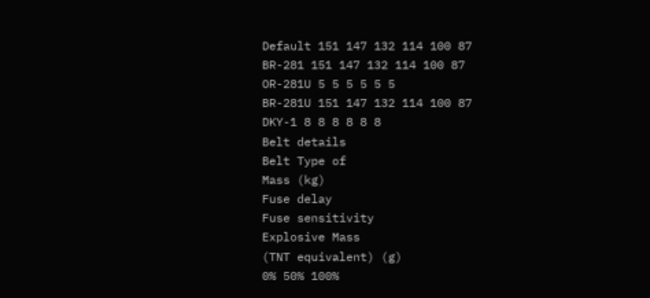Default 151 147 132 114 100 87
BR-281 151 147 132 114 100 87
OR-281U 5 5 5 5 5 5
BR-281U 151 147 132 114 100 87
DKY-1 8 8 8 8 8 8
Belt details
Belt Type of
Mass (kg)
Fuse delay
Fuse sensitivity
Explosive Mass
(TNT equivalent) (g)
0% 50% 100%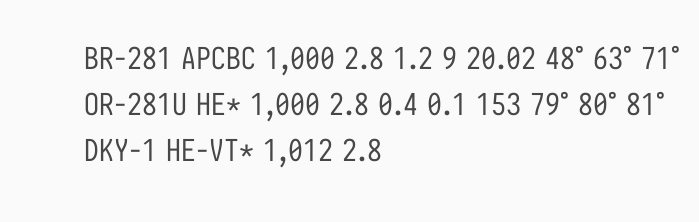BR-281 APCBC 1,000 2.8 1.2 9 20.02 48° 63° 71°
OR-281U HE* 1,000 2.8 0.4 0.1 153 79° 80° 81°
DKY-1 HE-VT* 1,012 2.8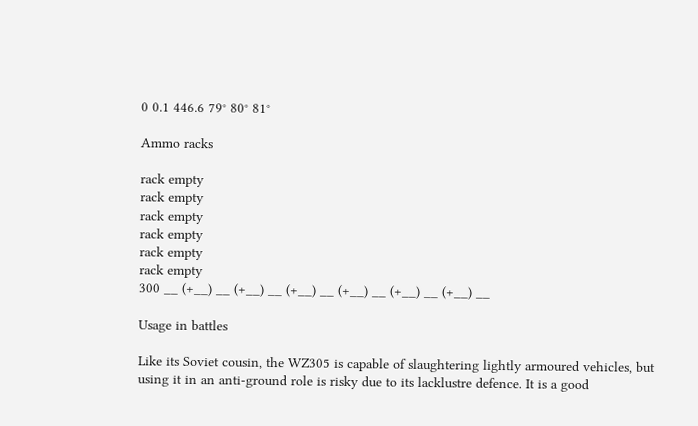0 0.1 446.6 79° 80° 81°

Ammo racks

rack empty
rack empty
rack empty
rack empty
rack empty
rack empty
300 __ (+__) __ (+__) __ (+__) __ (+__) __ (+__) __ (+__) __

Usage in battles

Like its Soviet cousin, the WZ305 is capable of slaughtering lightly armoured vehicles, but using it in an anti-ground role is risky due to its lacklustre defence. It is a good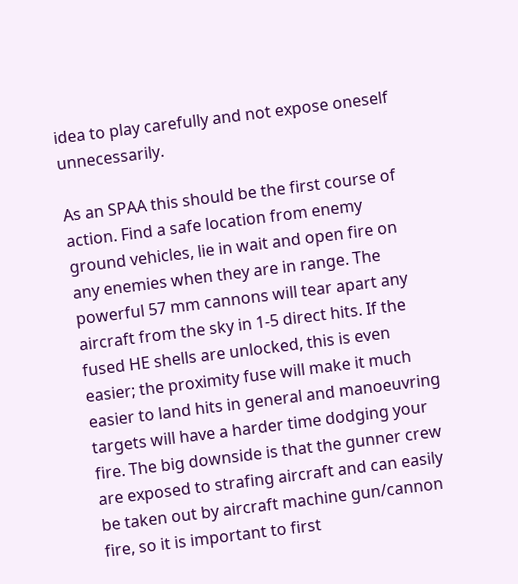idea to play carefully and not expose oneself unnecessarily.

As an SPAA this should be the first course of action. Find a safe location from enemy ground vehicles, lie in wait and open fire on any enemies when they are in range. The powerful 57 mm cannons will tear apart any aircraft from the sky in 1-5 direct hits. If the fused HE shells are unlocked, this is even easier; the proximity fuse will make it much easier to land hits in general and manoeuvring targets will have a harder time dodging your fire. The big downside is that the gunner crew are exposed to strafing aircraft and can easily be taken out by aircraft machine gun/cannon fire, so it is important to first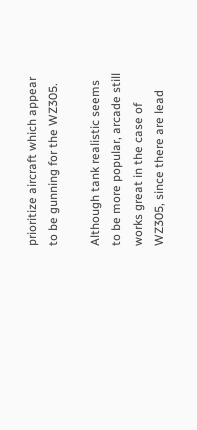prioritize aircraft which appear to be gunning for the WZ305.

Although tank realistic seems to be more popular, arcade still works great in the case of WZ305, since there are lead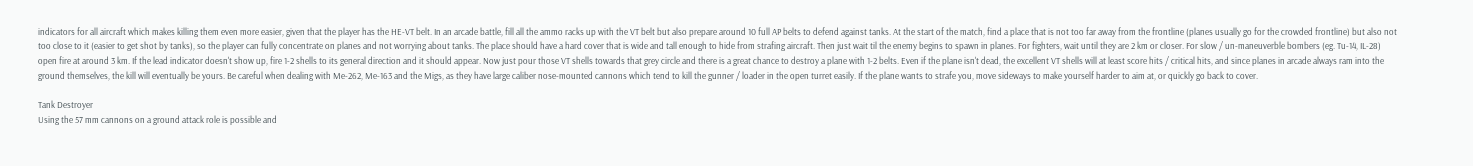indicators for all aircraft which makes killing them even more easier, given that the player has the HE-VT belt. In an arcade battle, fill all the ammo racks up with the VT belt but also prepare around 10 full AP belts to defend against tanks. At the start of the match, find a place that is not too far away from the frontline (planes usually go for the crowded frontline) but also not too close to it (easier to get shot by tanks), so the player can fully concentrate on planes and not worrying about tanks. The place should have a hard cover that is wide and tall enough to hide from strafing aircraft. Then just wait til the enemy begins to spawn in planes. For fighters, wait until they are 2 km or closer. For slow / un-maneuverble bombers (eg. Tu-14, IL-28) open fire at around 3 km. If the lead indicator doesn't show up, fire 1-2 shells to its general direction and it should appear. Now just pour those VT shells towards that grey circle and there is a great chance to destroy a plane with 1-2 belts. Even if the plane isn't dead, the excellent VT shells will at least score hits / critical hits, and since planes in arcade always ram into the ground themselves, the kill will eventually be yours. Be careful when dealing with Me-262, Me-163 and the Migs, as they have large caliber nose-mounted cannons which tend to kill the gunner / loader in the open turret easily. If the plane wants to strafe you, move sideways to make yourself harder to aim at, or quickly go back to cover.

Tank Destroyer
Using the 57 mm cannons on a ground attack role is possible and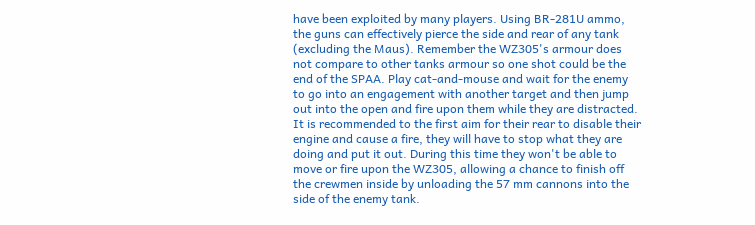have been exploited by many players. Using BR-281U ammo, the guns can effectively pierce the side and rear of any tank (excluding the Maus). Remember the WZ305's armour does not compare to other tanks armour so one shot could be the end of the SPAA. Play cat-and-mouse and wait for the enemy to go into an engagement with another target and then jump out into the open and fire upon them while they are distracted. It is recommended to the first aim for their rear to disable their engine and cause a fire, they will have to stop what they are doing and put it out. During this time they won't be able to move or fire upon the WZ305, allowing a chance to finish off the crewmen inside by unloading the 57 mm cannons into the side of the enemy tank.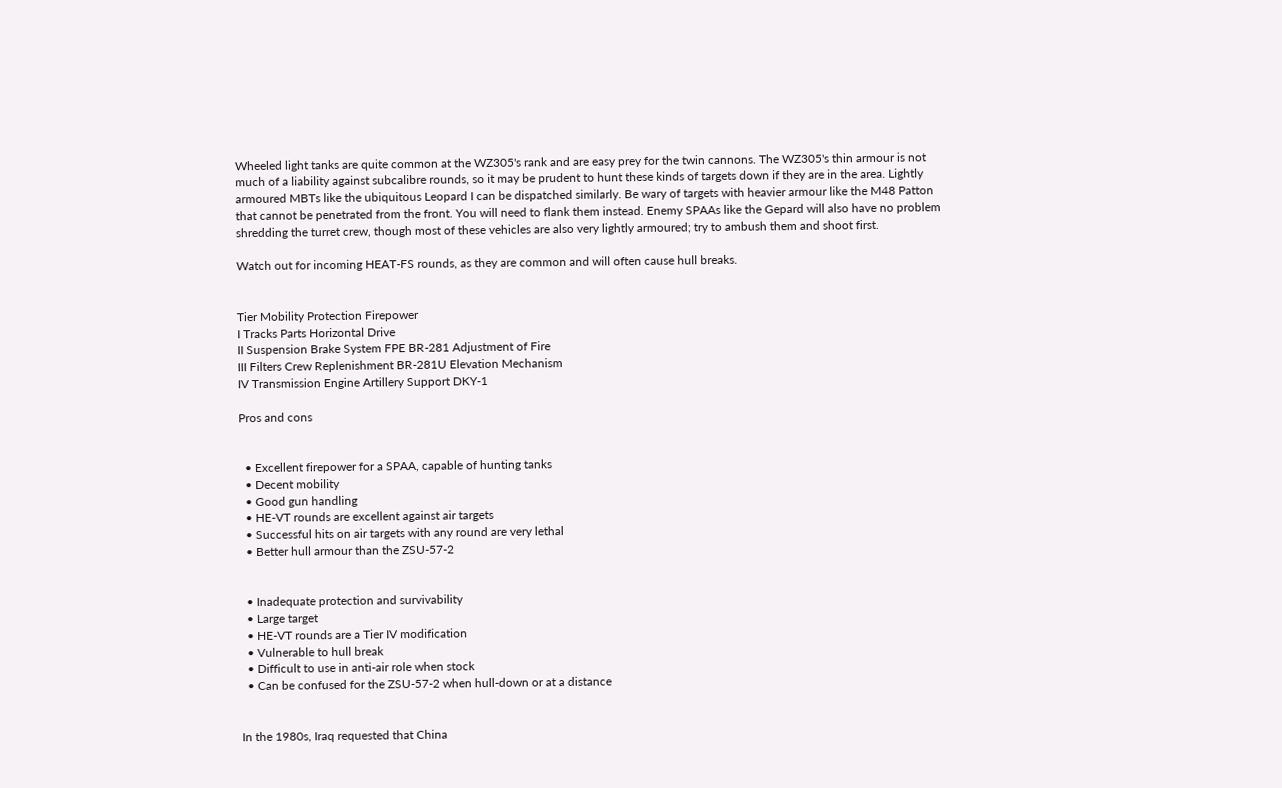Wheeled light tanks are quite common at the WZ305's rank and are easy prey for the twin cannons. The WZ305's thin armour is not much of a liability against subcalibre rounds, so it may be prudent to hunt these kinds of targets down if they are in the area. Lightly armoured MBTs like the ubiquitous Leopard I can be dispatched similarly. Be wary of targets with heavier armour like the M48 Patton that cannot be penetrated from the front. You will need to flank them instead. Enemy SPAAs like the Gepard will also have no problem shredding the turret crew, though most of these vehicles are also very lightly armoured; try to ambush them and shoot first.

Watch out for incoming HEAT-FS rounds, as they are common and will often cause hull breaks.


Tier Mobility Protection Firepower
I Tracks Parts Horizontal Drive
II Suspension Brake System FPE BR-281 Adjustment of Fire
III Filters Crew Replenishment BR-281U Elevation Mechanism
IV Transmission Engine Artillery Support DKY-1

Pros and cons


  • Excellent firepower for a SPAA, capable of hunting tanks
  • Decent mobility
  • Good gun handling
  • HE-VT rounds are excellent against air targets
  • Successful hits on air targets with any round are very lethal
  • Better hull armour than the ZSU-57-2


  • Inadequate protection and survivability
  • Large target
  • HE-VT rounds are a Tier IV modification
  • Vulnerable to hull break
  • Difficult to use in anti-air role when stock
  • Can be confused for the ZSU-57-2 when hull-down or at a distance


In the 1980s, Iraq requested that China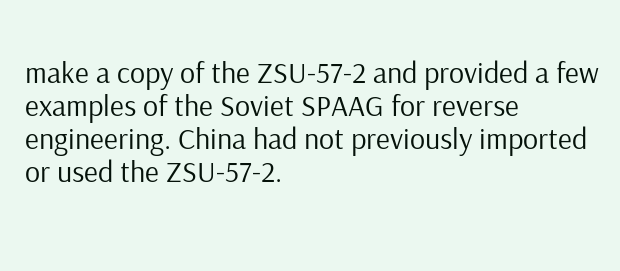make a copy of the ZSU-57-2 and provided a few examples of the Soviet SPAAG for reverse engineering. China had not previously imported or used the ZSU-57-2.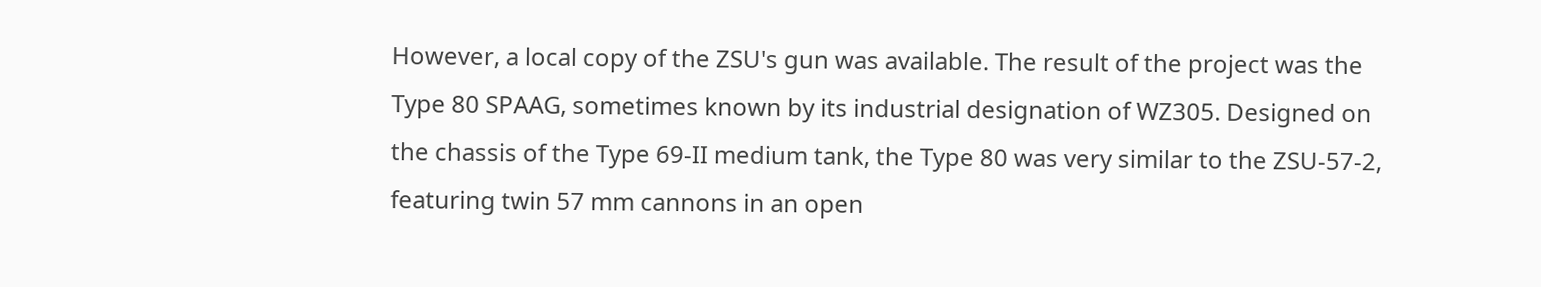However, a local copy of the ZSU's gun was available. The result of the project was the Type 80 SPAAG, sometimes known by its industrial designation of WZ305. Designed on the chassis of the Type 69-II medium tank, the Type 80 was very similar to the ZSU-57-2, featuring twin 57 mm cannons in an open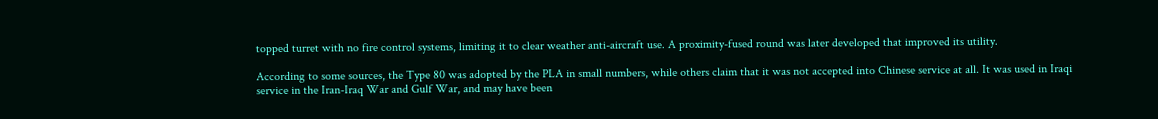topped turret with no fire control systems, limiting it to clear weather anti-aircraft use. A proximity-fused round was later developed that improved its utility.

According to some sources, the Type 80 was adopted by the PLA in small numbers, while others claim that it was not accepted into Chinese service at all. It was used in Iraqi service in the Iran-Iraq War and Gulf War, and may have been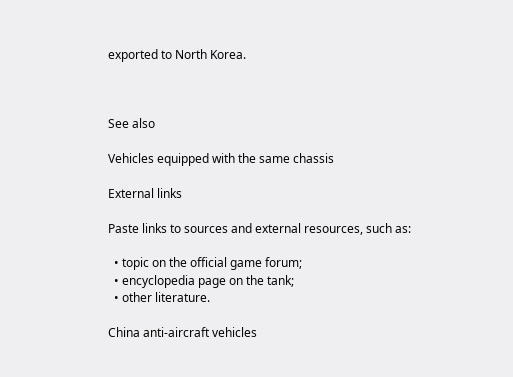exported to North Korea.



See also

Vehicles equipped with the same chassis

External links

Paste links to sources and external resources, such as:

  • topic on the official game forum;
  • encyclopedia page on the tank;
  • other literature.

China anti-aircraft vehicles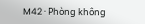M42 · Phòng không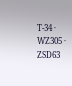T-34 · WZ305 · ZSD63